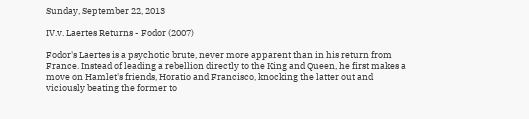Sunday, September 22, 2013

IV.v. Laertes Returns - Fodor (2007)

Fodor's Laertes is a psychotic brute, never more apparent than in his return from France. Instead of leading a rebellion directly to the King and Queen, he first makes a move on Hamlet's friends, Horatio and Francisco, knocking the latter out and viciously beating the former to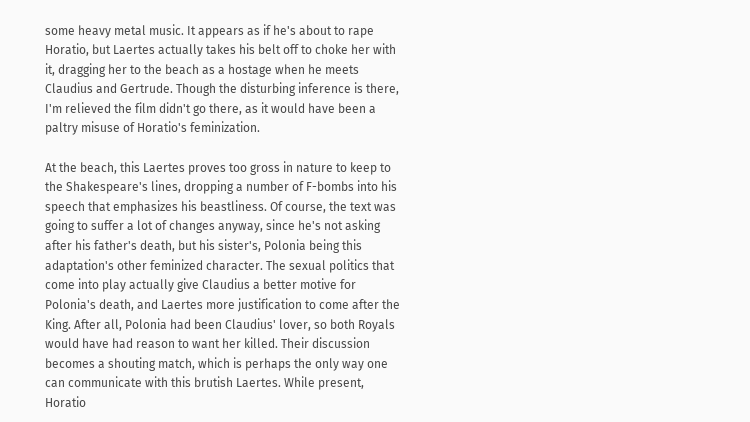some heavy metal music. It appears as if he's about to rape Horatio, but Laertes actually takes his belt off to choke her with it, dragging her to the beach as a hostage when he meets Claudius and Gertrude. Though the disturbing inference is there, I'm relieved the film didn't go there, as it would have been a paltry misuse of Horatio's feminization.

At the beach, this Laertes proves too gross in nature to keep to the Shakespeare's lines, dropping a number of F-bombs into his speech that emphasizes his beastliness. Of course, the text was going to suffer a lot of changes anyway, since he's not asking after his father's death, but his sister's, Polonia being this adaptation's other feminized character. The sexual politics that come into play actually give Claudius a better motive for Polonia's death, and Laertes more justification to come after the King. After all, Polonia had been Claudius' lover, so both Royals would have had reason to want her killed. Their discussion becomes a shouting match, which is perhaps the only way one can communicate with this brutish Laertes. While present, Horatio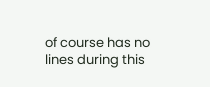of course has no lines during this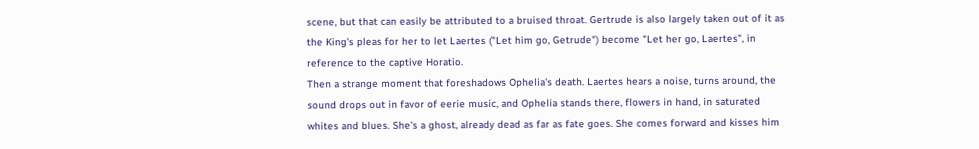scene, but that can easily be attributed to a bruised throat. Gertrude is also largely taken out of it as the King's pleas for her to let Laertes ("Let him go, Getrude") become "Let her go, Laertes", in reference to the captive Horatio.
Then a strange moment that foreshadows Ophelia's death. Laertes hears a noise, turns around, the sound drops out in favor of eerie music, and Ophelia stands there, flowers in hand, in saturated whites and blues. She's a ghost, already dead as far as fate goes. She comes forward and kisses him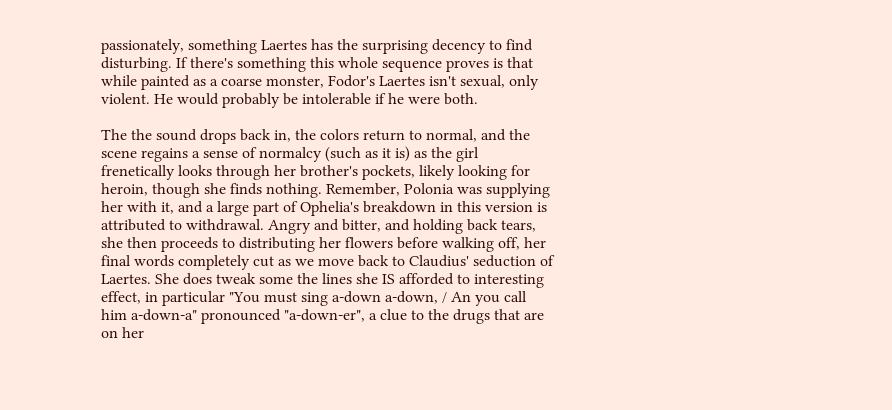passionately, something Laertes has the surprising decency to find disturbing. If there's something this whole sequence proves is that while painted as a coarse monster, Fodor's Laertes isn't sexual, only violent. He would probably be intolerable if he were both.

The the sound drops back in, the colors return to normal, and the scene regains a sense of normalcy (such as it is) as the girl frenetically looks through her brother's pockets, likely looking for heroin, though she finds nothing. Remember, Polonia was supplying her with it, and a large part of Ophelia's breakdown in this version is attributed to withdrawal. Angry and bitter, and holding back tears, she then proceeds to distributing her flowers before walking off, her final words completely cut as we move back to Claudius' seduction of Laertes. She does tweak some the lines she IS afforded to interesting effect, in particular "You must sing a-down a-down, / An you call him a-down-a" pronounced "a-down-er", a clue to the drugs that are on her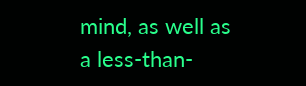mind, as well as a less-than-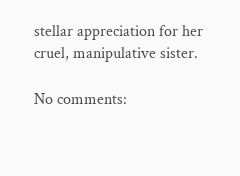stellar appreciation for her cruel, manipulative sister.

No comments: